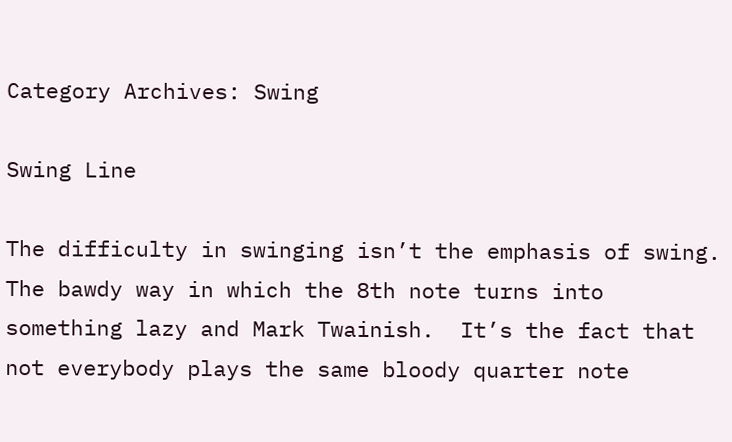Category Archives: Swing

Swing Line

The difficulty in swinging isn’t the emphasis of swing.  The bawdy way in which the 8th note turns into something lazy and Mark Twainish.  It’s the fact that not everybody plays the same bloody quarter note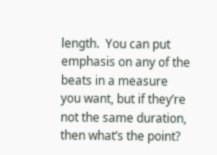length.  You can put emphasis on any of the beats in a measure you want, but if they’re not the same duration, then what’s the point?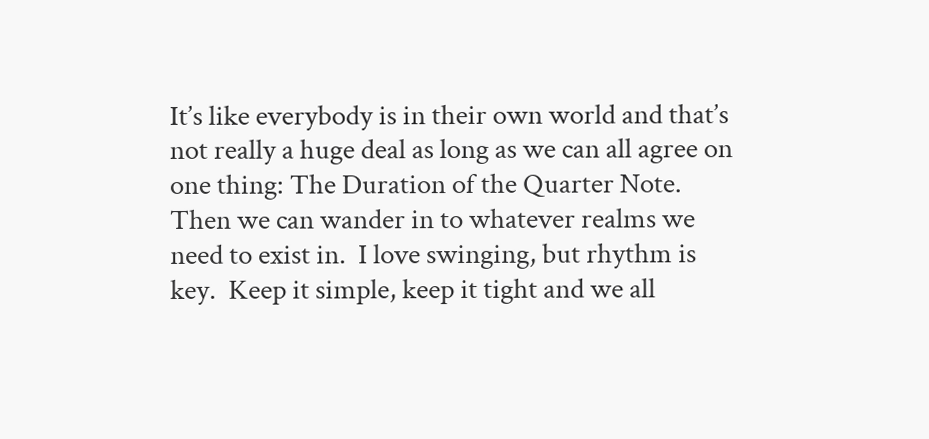It’s like everybody is in their own world and that’s not really a huge deal as long as we can all agree on one thing: The Duration of the Quarter Note.  Then we can wander in to whatever realms we need to exist in.  I love swinging, but rhythm is key.  Keep it simple, keep it tight and we all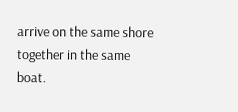arrive on the same shore together in the same boat.